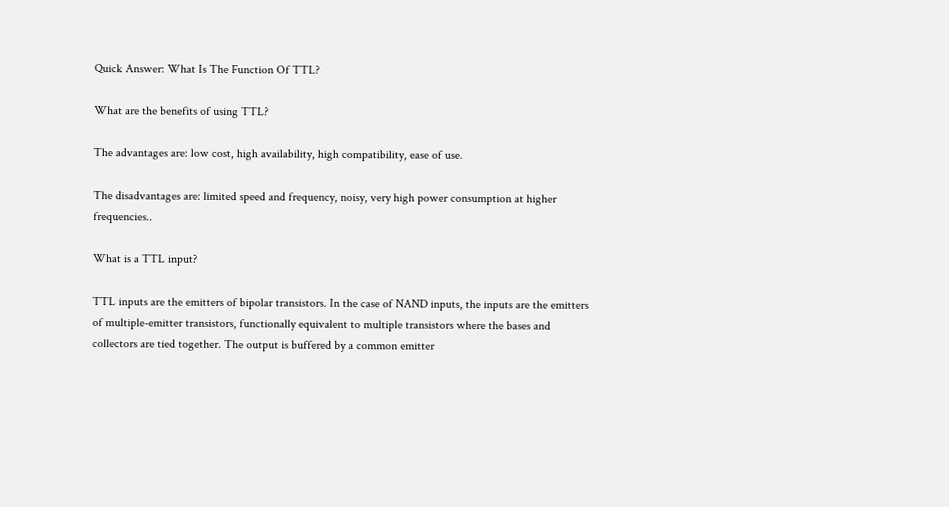Quick Answer: What Is The Function Of TTL?

What are the benefits of using TTL?

The advantages are: low cost, high availability, high compatibility, ease of use.

The disadvantages are: limited speed and frequency, noisy, very high power consumption at higher frequencies..

What is a TTL input?

TTL inputs are the emitters of bipolar transistors. In the case of NAND inputs, the inputs are the emitters of multiple-emitter transistors, functionally equivalent to multiple transistors where the bases and collectors are tied together. The output is buffered by a common emitter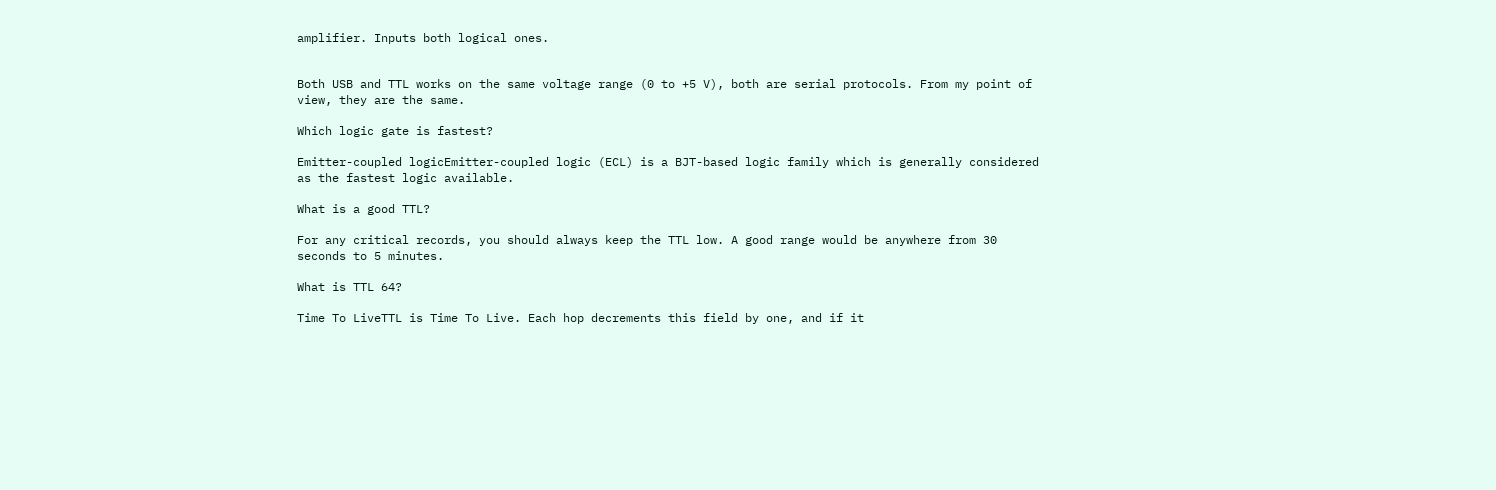amplifier. Inputs both logical ones.


Both USB and TTL works on the same voltage range (0 to +5 V), both are serial protocols. From my point of view, they are the same.

Which logic gate is fastest?

Emitter-coupled logicEmitter-coupled logic (ECL) is a BJT-based logic family which is generally considered as the fastest logic available.

What is a good TTL?

For any critical records, you should always keep the TTL low. A good range would be anywhere from 30 seconds to 5 minutes.

What is TTL 64?

Time To LiveTTL is Time To Live. Each hop decrements this field by one, and if it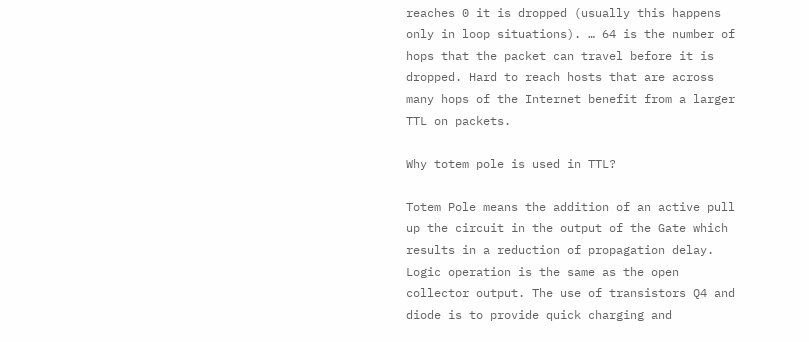reaches 0 it is dropped (usually this happens only in loop situations). … 64 is the number of hops that the packet can travel before it is dropped. Hard to reach hosts that are across many hops of the Internet benefit from a larger TTL on packets.

Why totem pole is used in TTL?

Totem Pole means the addition of an active pull up the circuit in the output of the Gate which results in a reduction of propagation delay. Logic operation is the same as the open collector output. The use of transistors Q4 and diode is to provide quick charging and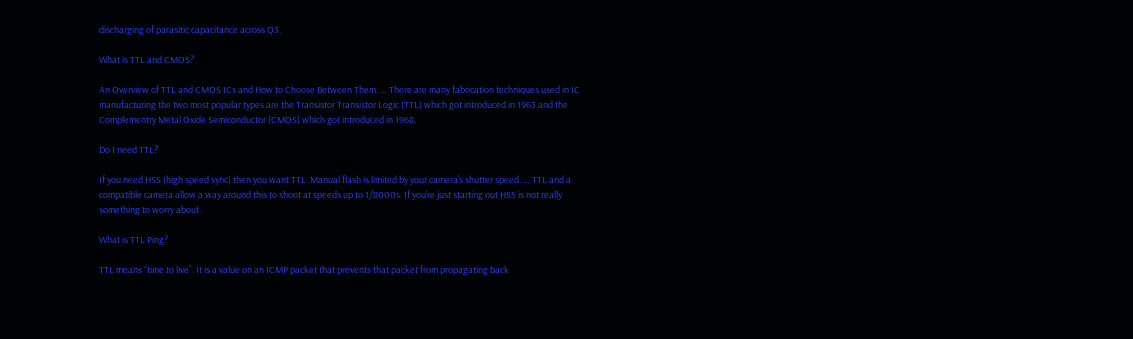discharging of parasitic capacitance across Q3.

What is TTL and CMOS?

An Overview of TTL and CMOS ICs and How to Choose Between Them. … There are many fabrication techniques used in IC manufacturing the two most popular types are the Transistor Transistor Logic (TTL) which got introduced in 1963 and the Complementry Metal Oxide Semiconductor (CMOS) which got introduced in 1968.

Do I need TTL?

If you need HSS (high speed sync) then you want TTL. Manual flash is limited by your camera’s shutter speed. … TTL and a compatible camera allow a way around this to shoot at speeds up to 1/8000s. If you’re just starting out HSS is not really something to worry about.

What is TTL Ping?

TTL means “time to live”. It is a value on an ICMP packet that prevents that packet from propagating back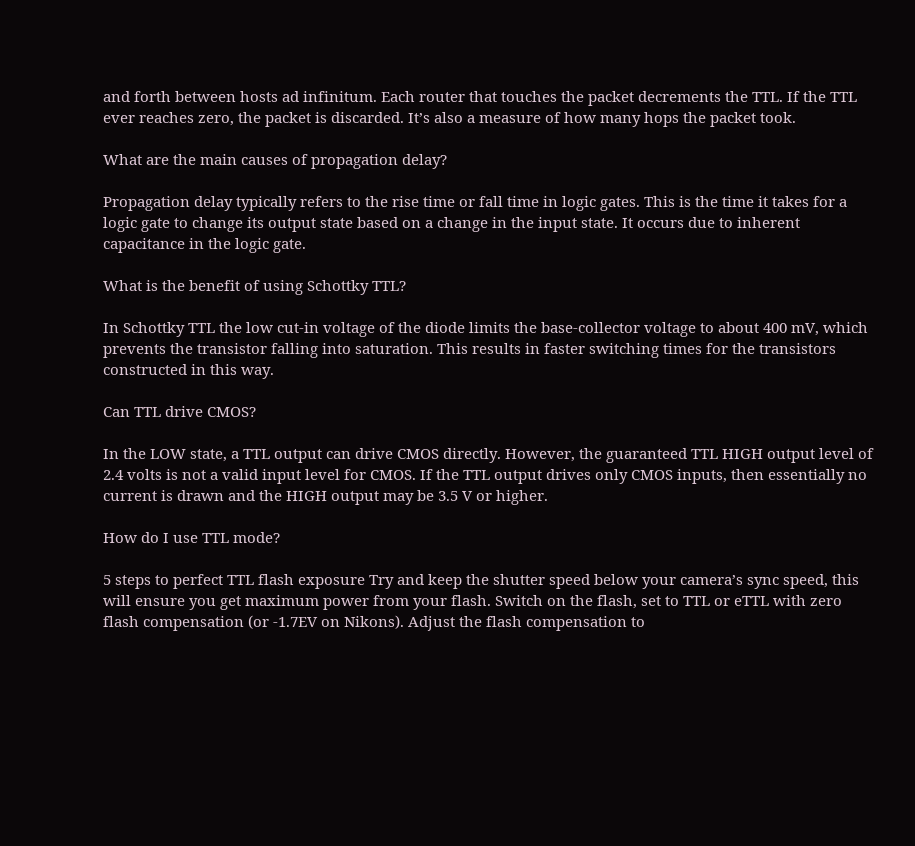and forth between hosts ad infinitum. Each router that touches the packet decrements the TTL. If the TTL ever reaches zero, the packet is discarded. It’s also a measure of how many hops the packet took.

What are the main causes of propagation delay?

Propagation delay typically refers to the rise time or fall time in logic gates. This is the time it takes for a logic gate to change its output state based on a change in the input state. It occurs due to inherent capacitance in the logic gate.

What is the benefit of using Schottky TTL?

In Schottky TTL the low cut-in voltage of the diode limits the base-collector voltage to about 400 mV, which prevents the transistor falling into saturation. This results in faster switching times for the transistors constructed in this way.

Can TTL drive CMOS?

In the LOW state, a TTL output can drive CMOS directly. However, the guaranteed TTL HIGH output level of 2.4 volts is not a valid input level for CMOS. If the TTL output drives only CMOS inputs, then essentially no current is drawn and the HIGH output may be 3.5 V or higher.

How do I use TTL mode?

5 steps to perfect TTL flash exposure Try and keep the shutter speed below your camera’s sync speed, this will ensure you get maximum power from your flash. Switch on the flash, set to TTL or eTTL with zero flash compensation (or -1.7EV on Nikons). Adjust the flash compensation to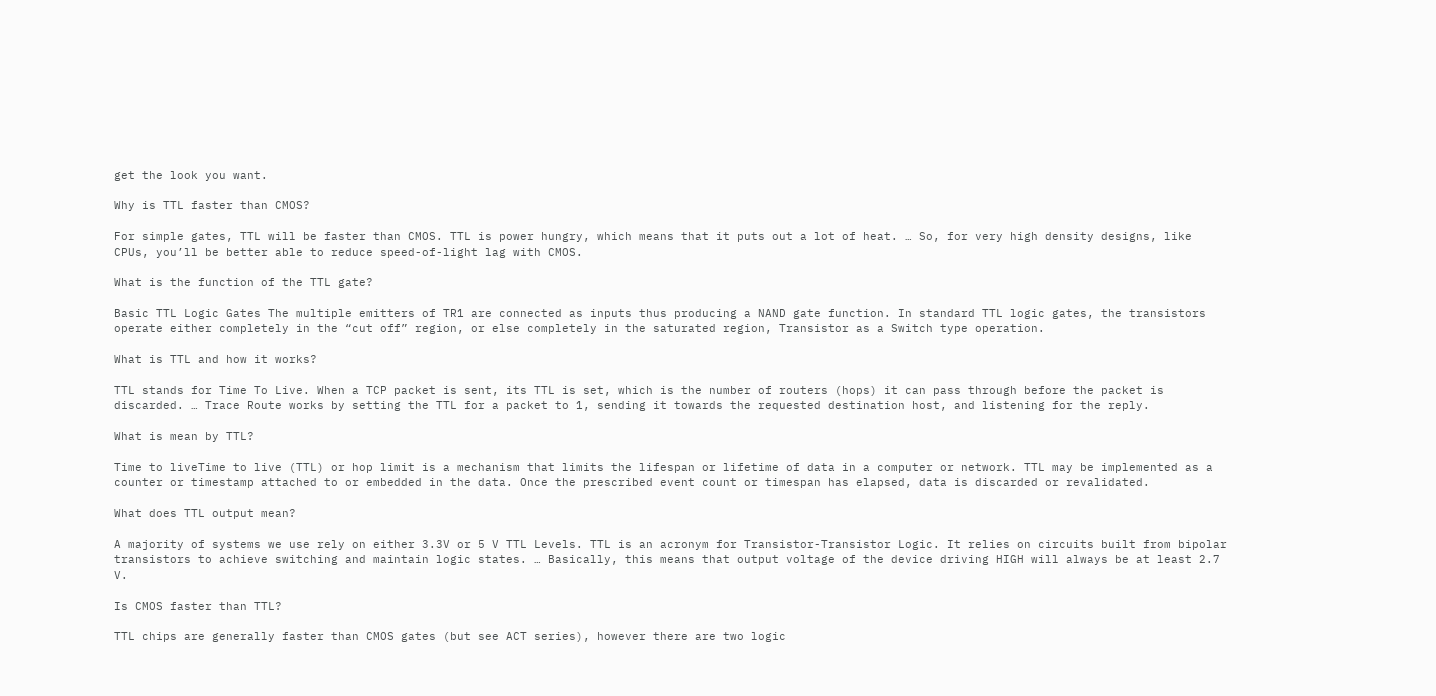get the look you want.

Why is TTL faster than CMOS?

For simple gates, TTL will be faster than CMOS. TTL is power hungry, which means that it puts out a lot of heat. … So, for very high density designs, like CPUs, you’ll be better able to reduce speed-of-light lag with CMOS.

What is the function of the TTL gate?

Basic TTL Logic Gates The multiple emitters of TR1 are connected as inputs thus producing a NAND gate function. In standard TTL logic gates, the transistors operate either completely in the “cut off” region, or else completely in the saturated region, Transistor as a Switch type operation.

What is TTL and how it works?

TTL stands for Time To Live. When a TCP packet is sent, its TTL is set, which is the number of routers (hops) it can pass through before the packet is discarded. … Trace Route works by setting the TTL for a packet to 1, sending it towards the requested destination host, and listening for the reply.

What is mean by TTL?

Time to liveTime to live (TTL) or hop limit is a mechanism that limits the lifespan or lifetime of data in a computer or network. TTL may be implemented as a counter or timestamp attached to or embedded in the data. Once the prescribed event count or timespan has elapsed, data is discarded or revalidated.

What does TTL output mean?

A majority of systems we use rely on either 3.3V or 5 V TTL Levels. TTL is an acronym for Transistor-Transistor Logic. It relies on circuits built from bipolar transistors to achieve switching and maintain logic states. … Basically, this means that output voltage of the device driving HIGH will always be at least 2.7 V.

Is CMOS faster than TTL?

TTL chips are generally faster than CMOS gates (but see ACT series), however there are two logic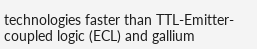technologies faster than TTL-Emitter-coupled logic (ECL) and gallium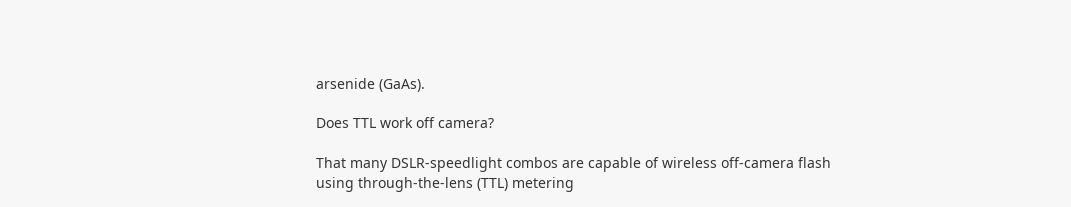arsenide (GaAs).

Does TTL work off camera?

That many DSLR-speedlight combos are capable of wireless off-camera flash using through-the-lens (TTL) metering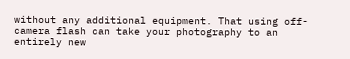without any additional equipment. That using off-camera flash can take your photography to an entirely new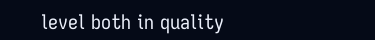level both in quality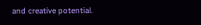and creative potential.